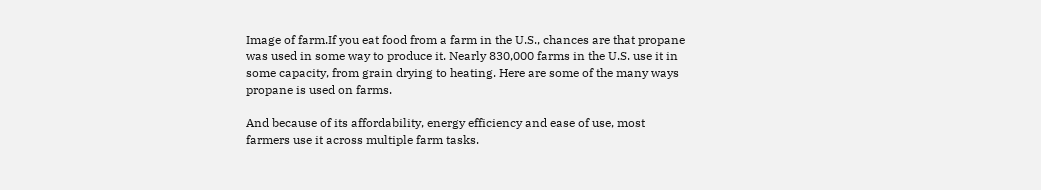Image of farm.If you eat food from a farm in the U.S., chances are that propane was used in some way to produce it. Nearly 830,000 farms in the U.S. use it in some capacity, from grain drying to heating. Here are some of the many ways propane is used on farms.

And because of its affordability, energy efficiency and ease of use, most farmers use it across multiple farm tasks.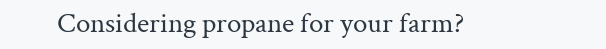Considering propane for your farm?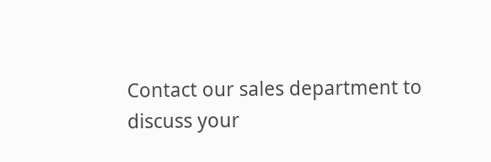Contact our sales department to discuss your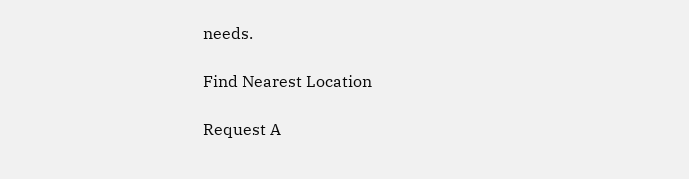needs.

Find Nearest Location

Request A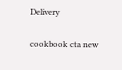Delivery

cookbook cta new